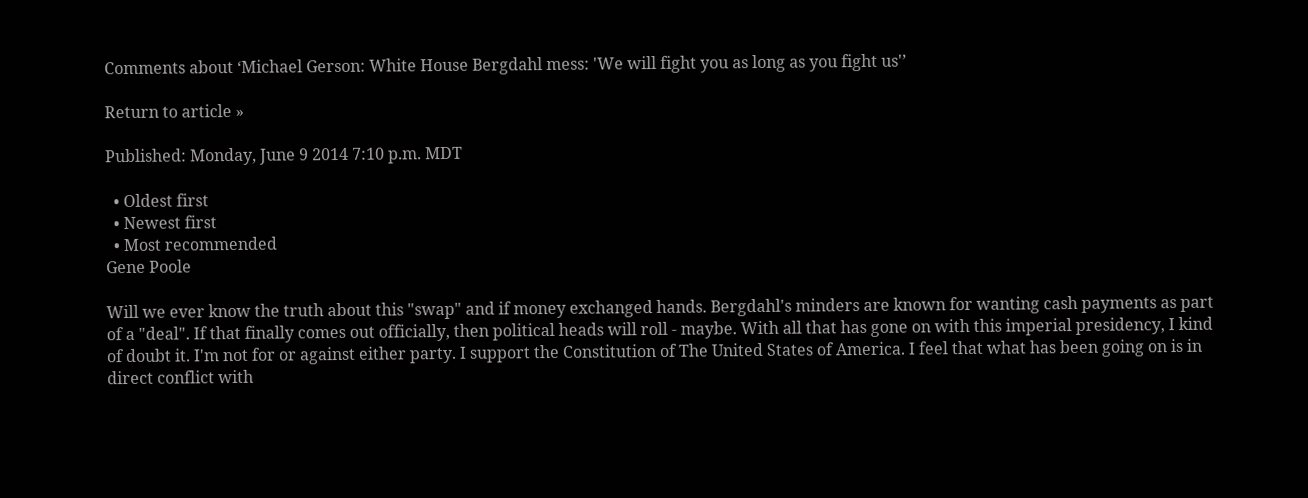Comments about ‘Michael Gerson: White House Bergdahl mess: 'We will fight you as long as you fight us'’

Return to article »

Published: Monday, June 9 2014 7:10 p.m. MDT

  • Oldest first
  • Newest first
  • Most recommended
Gene Poole

Will we ever know the truth about this "swap" and if money exchanged hands. Bergdahl's minders are known for wanting cash payments as part of a "deal". If that finally comes out officially, then political heads will roll - maybe. With all that has gone on with this imperial presidency, I kind of doubt it. I'm not for or against either party. I support the Constitution of The United States of America. I feel that what has been going on is in direct conflict with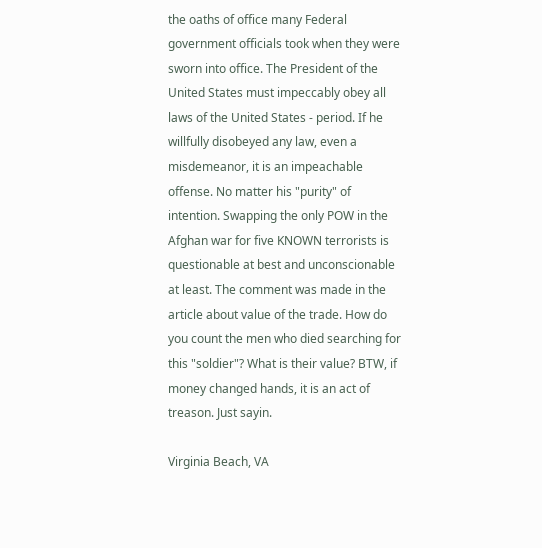the oaths of office many Federal government officials took when they were sworn into office. The President of the United States must impeccably obey all laws of the United States - period. If he willfully disobeyed any law, even a misdemeanor, it is an impeachable offense. No matter his "purity" of intention. Swapping the only POW in the Afghan war for five KNOWN terrorists is questionable at best and unconscionable at least. The comment was made in the article about value of the trade. How do you count the men who died searching for this "soldier"? What is their value? BTW, if money changed hands, it is an act of treason. Just sayin.

Virginia Beach, VA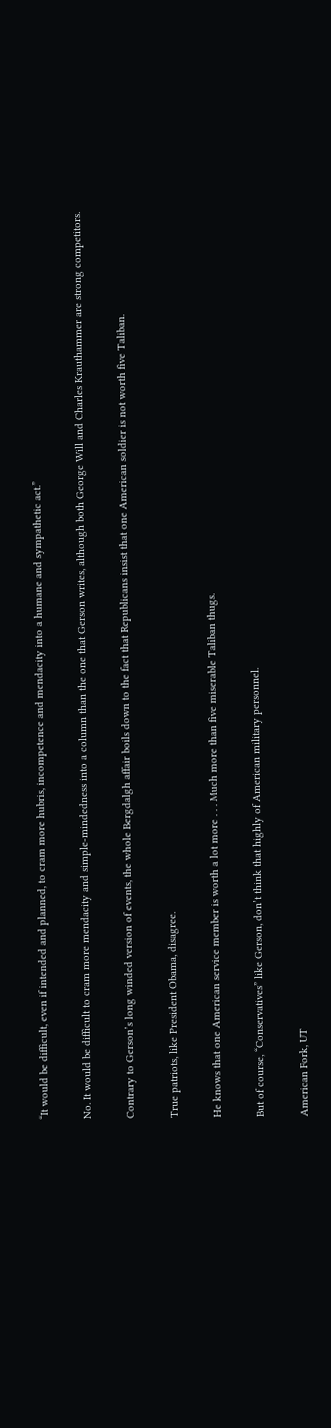“It would be difficult, even if intended and planned, to cram more hubris, incompetence and mendacity into a humane and sympathetic act.”

No. It would be difficult to cram more mendacity and simple-mindedness into a column than the one that Gerson writes, although both George Will and Charles Krauthammer are strong competitors.

Contrary to Gerson’s long winded version of events, the whole Bergdalgh affair boils down to the fact that Republicans insist that one American soldier is not worth five Taliban.

True patriots, like President Obama, disagree.

He knows that one American service member is worth a lot more . . . Much more than five miserable Taliban thugs.

But of course, “Conservatives” like Gerson, don’t think that highly of American military personnel.

American Fork, UT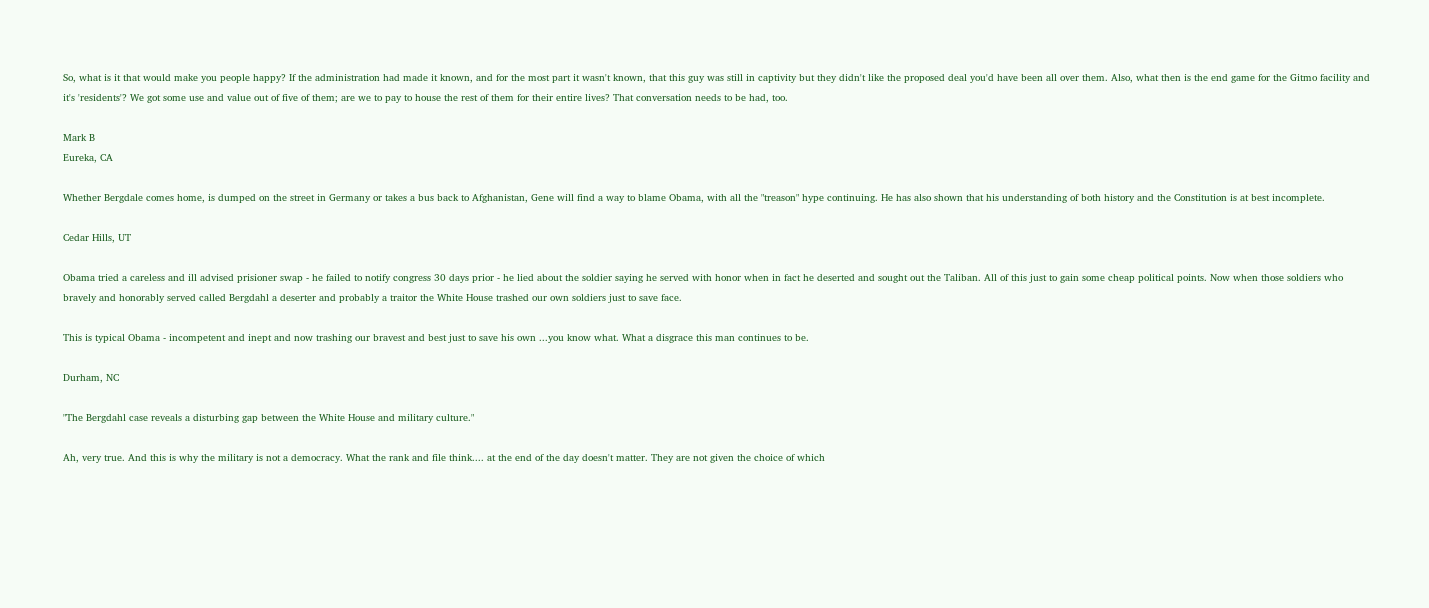So, what is it that would make you people happy? If the administration had made it known, and for the most part it wasn't known, that this guy was still in captivity but they didn't like the proposed deal you'd have been all over them. Also, what then is the end game for the Gitmo facility and it's 'residents'? We got some use and value out of five of them; are we to pay to house the rest of them for their entire lives? That conversation needs to be had, too.

Mark B
Eureka, CA

Whether Bergdale comes home, is dumped on the street in Germany or takes a bus back to Afghanistan, Gene will find a way to blame Obama, with all the "treason" hype continuing. He has also shown that his understanding of both history and the Constitution is at best incomplete.

Cedar Hills, UT

Obama tried a careless and ill advised prisioner swap - he failed to notify congress 30 days prior - he lied about the soldier saying he served with honor when in fact he deserted and sought out the Taliban. All of this just to gain some cheap political points. Now when those soldiers who bravely and honorably served called Bergdahl a deserter and probably a traitor the White House trashed our own soldiers just to save face.

This is typical Obama - incompetent and inept and now trashing our bravest and best just to save his own ...you know what. What a disgrace this man continues to be.

Durham, NC

"The Bergdahl case reveals a disturbing gap between the White House and military culture."

Ah, very true. And this is why the military is not a democracy. What the rank and file think.... at the end of the day doesn't matter. They are not given the choice of which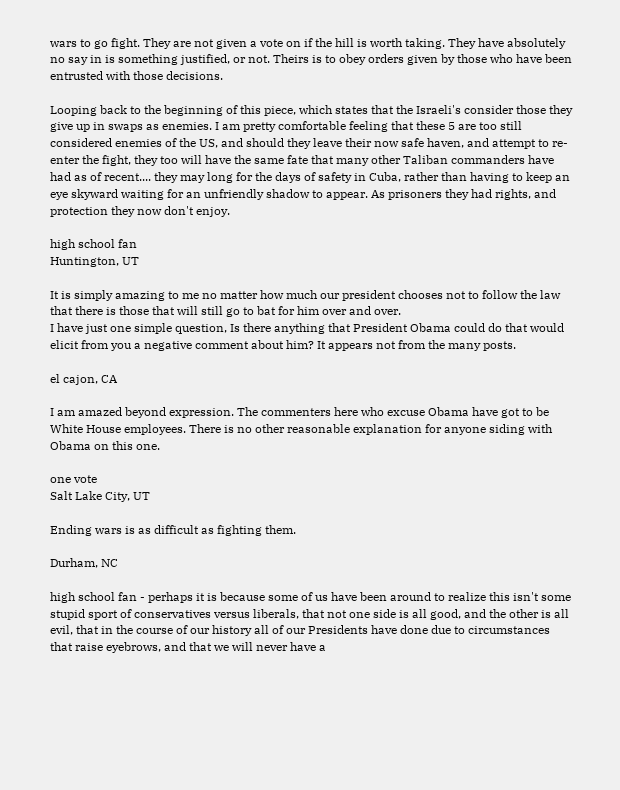wars to go fight. They are not given a vote on if the hill is worth taking. They have absolutely no say in is something justified, or not. Theirs is to obey orders given by those who have been entrusted with those decisions.

Looping back to the beginning of this piece, which states that the Israeli's consider those they give up in swaps as enemies. I am pretty comfortable feeling that these 5 are too still considered enemies of the US, and should they leave their now safe haven, and attempt to re-enter the fight, they too will have the same fate that many other Taliban commanders have had as of recent.... they may long for the days of safety in Cuba, rather than having to keep an eye skyward waiting for an unfriendly shadow to appear. As prisoners they had rights, and protection they now don't enjoy.

high school fan
Huntington, UT

It is simply amazing to me no matter how much our president chooses not to follow the law that there is those that will still go to bat for him over and over.
I have just one simple question, Is there anything that President Obama could do that would elicit from you a negative comment about him? It appears not from the many posts.

el cajon, CA

I am amazed beyond expression. The commenters here who excuse Obama have got to be White House employees. There is no other reasonable explanation for anyone siding with Obama on this one.

one vote
Salt Lake City, UT

Ending wars is as difficult as fighting them.

Durham, NC

high school fan - perhaps it is because some of us have been around to realize this isn't some stupid sport of conservatives versus liberals, that not one side is all good, and the other is all evil, that in the course of our history all of our Presidents have done due to circumstances that raise eyebrows, and that we will never have a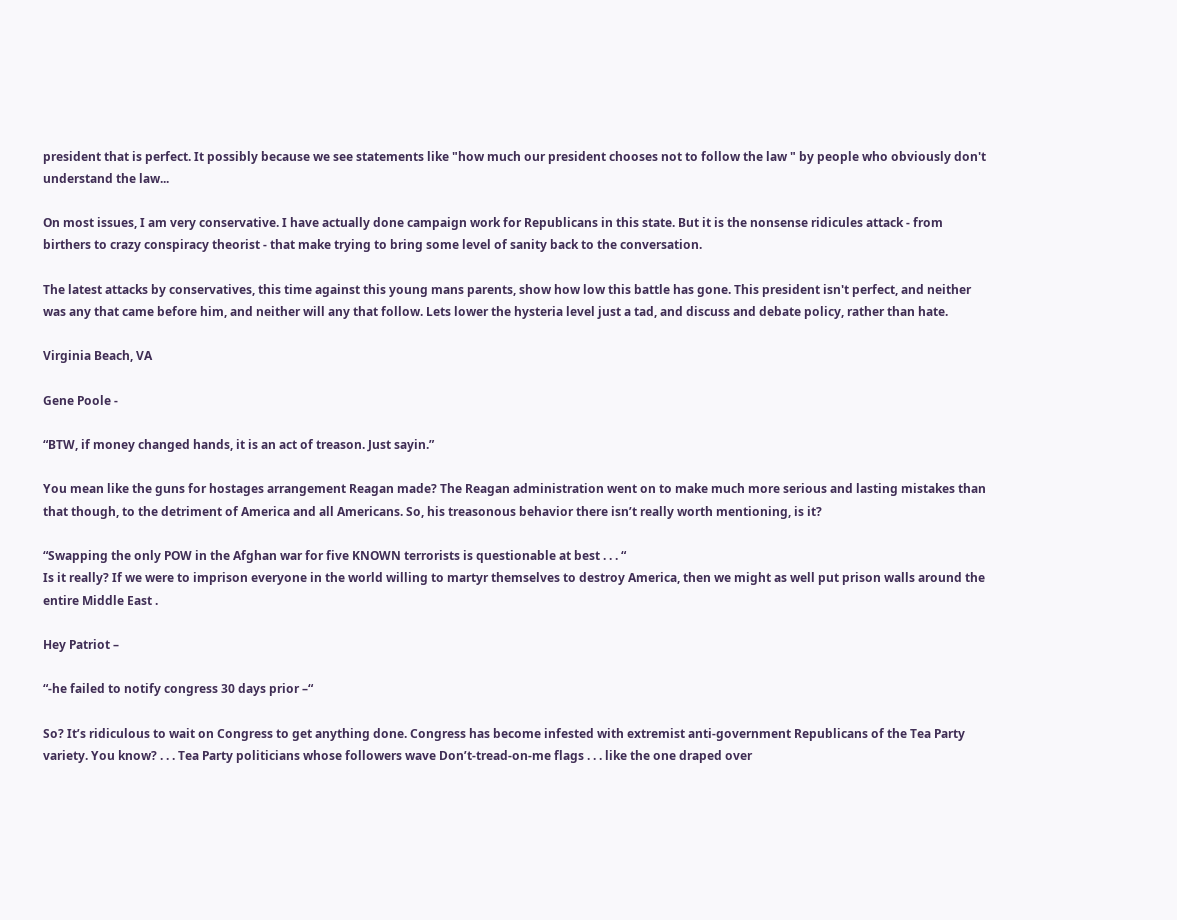president that is perfect. It possibly because we see statements like "how much our president chooses not to follow the law " by people who obviously don't understand the law...

On most issues, I am very conservative. I have actually done campaign work for Republicans in this state. But it is the nonsense ridicules attack - from birthers to crazy conspiracy theorist - that make trying to bring some level of sanity back to the conversation.

The latest attacks by conservatives, this time against this young mans parents, show how low this battle has gone. This president isn't perfect, and neither was any that came before him, and neither will any that follow. Lets lower the hysteria level just a tad, and discuss and debate policy, rather than hate.

Virginia Beach, VA

Gene Poole -

“BTW, if money changed hands, it is an act of treason. Just sayin.”

You mean like the guns for hostages arrangement Reagan made? The Reagan administration went on to make much more serious and lasting mistakes than that though, to the detriment of America and all Americans. So, his treasonous behavior there isn’t really worth mentioning, is it?

“Swapping the only POW in the Afghan war for five KNOWN terrorists is questionable at best . . . “
Is it really? If we were to imprison everyone in the world willing to martyr themselves to destroy America, then we might as well put prison walls around the entire Middle East .

Hey Patriot –

“-he failed to notify congress 30 days prior –“

So? It’s ridiculous to wait on Congress to get anything done. Congress has become infested with extremist anti-government Republicans of the Tea Party variety. You know? . . . Tea Party politicians whose followers wave Don’t-tread-on-me flags . . . like the one draped over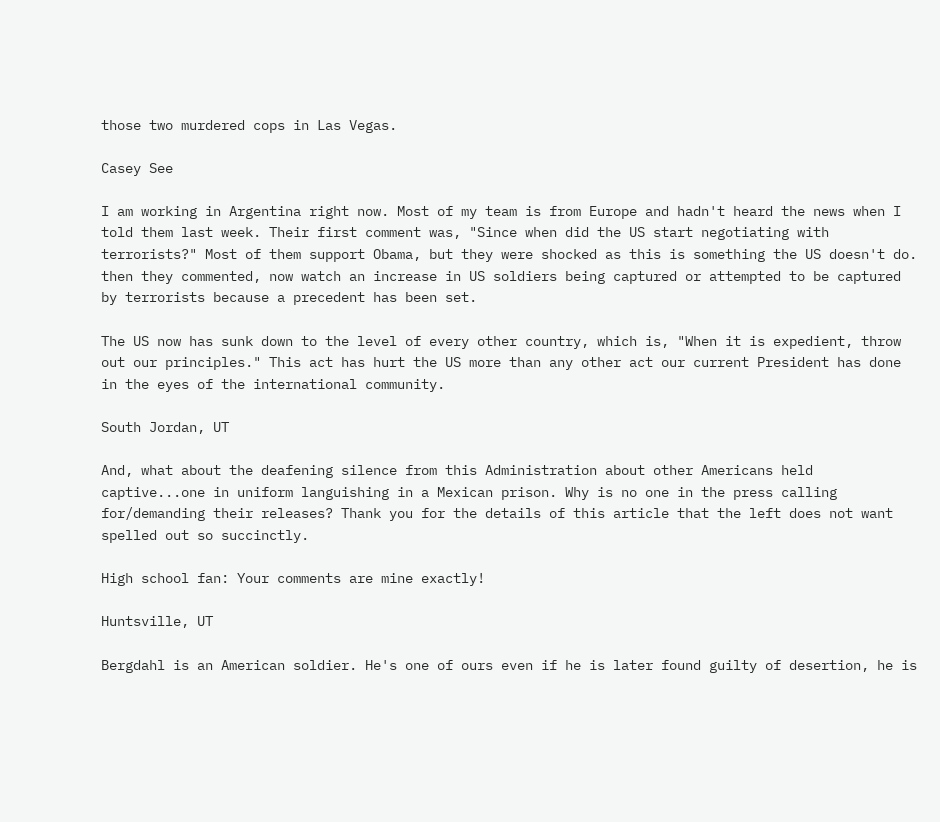those two murdered cops in Las Vegas.

Casey See

I am working in Argentina right now. Most of my team is from Europe and hadn't heard the news when I told them last week. Their first comment was, "Since when did the US start negotiating with terrorists?" Most of them support Obama, but they were shocked as this is something the US doesn't do. then they commented, now watch an increase in US soldiers being captured or attempted to be captured by terrorists because a precedent has been set.

The US now has sunk down to the level of every other country, which is, "When it is expedient, throw out our principles." This act has hurt the US more than any other act our current President has done in the eyes of the international community.

South Jordan, UT

And, what about the deafening silence from this Administration about other Americans held captive...one in uniform languishing in a Mexican prison. Why is no one in the press calling for/demanding their releases? Thank you for the details of this article that the left does not want spelled out so succinctly.

High school fan: Your comments are mine exactly!

Huntsville, UT

Bergdahl is an American soldier. He's one of ours even if he is later found guilty of desertion, he is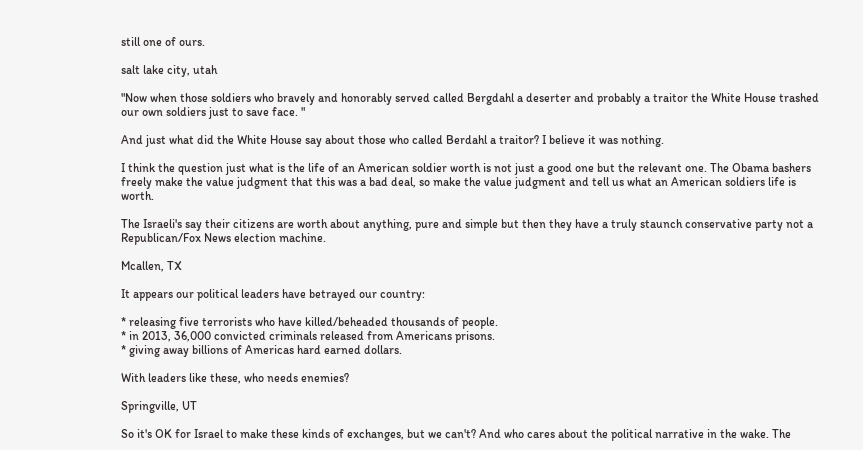still one of ours.

salt lake city, utah

"Now when those soldiers who bravely and honorably served called Bergdahl a deserter and probably a traitor the White House trashed our own soldiers just to save face. "

And just what did the White House say about those who called Berdahl a traitor? I believe it was nothing.

I think the question just what is the life of an American soldier worth is not just a good one but the relevant one. The Obama bashers freely make the value judgment that this was a bad deal, so make the value judgment and tell us what an American soldiers life is worth.

The Israeli's say their citizens are worth about anything, pure and simple but then they have a truly staunch conservative party not a Republican/Fox News election machine.

Mcallen, TX

It appears our political leaders have betrayed our country:

* releasing five terrorists who have killed/beheaded thousands of people.
* in 2013, 36,000 convicted criminals released from Americans prisons.
* giving away billions of Americas hard earned dollars.

With leaders like these, who needs enemies?

Springville, UT

So it's OK for Israel to make these kinds of exchanges, but we can't? And who cares about the political narrative in the wake. The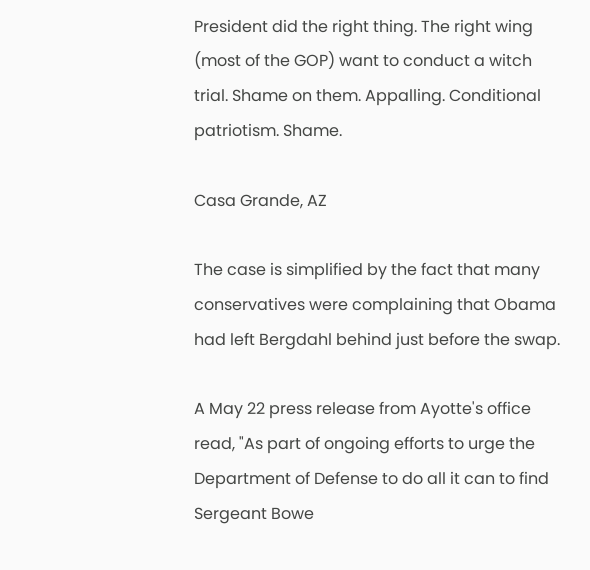President did the right thing. The right wing (most of the GOP) want to conduct a witch trial. Shame on them. Appalling. Conditional patriotism. Shame.

Casa Grande, AZ

The case is simplified by the fact that many conservatives were complaining that Obama had left Bergdahl behind just before the swap.

A May 22 press release from Ayotte's office read, "As part of ongoing efforts to urge the Department of Defense to do all it can to find Sergeant Bowe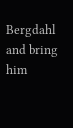Bergdahl and bring him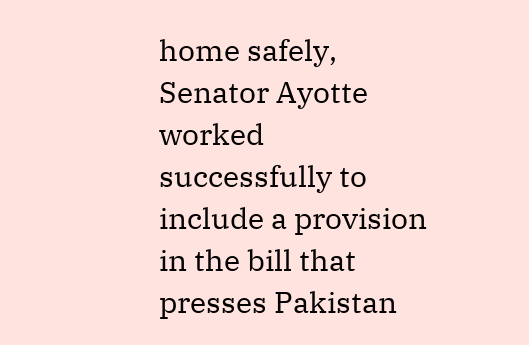home safely, Senator Ayotte worked successfully to include a provision in the bill that presses Pakistan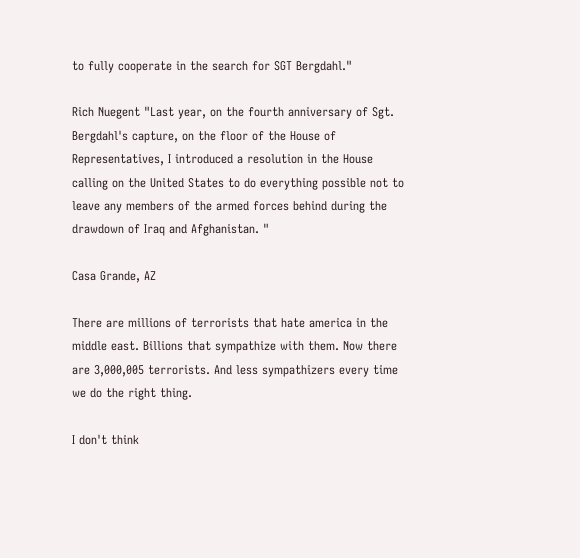to fully cooperate in the search for SGT Bergdahl."

Rich Nuegent "Last year, on the fourth anniversary of Sgt. Bergdahl's capture, on the floor of the House of Representatives, I introduced a resolution in the House calling on the United States to do everything possible not to leave any members of the armed forces behind during the drawdown of Iraq and Afghanistan. "

Casa Grande, AZ

There are millions of terrorists that hate america in the middle east. Billions that sympathize with them. Now there are 3,000,005 terrorists. And less sympathizers every time we do the right thing.

I don't think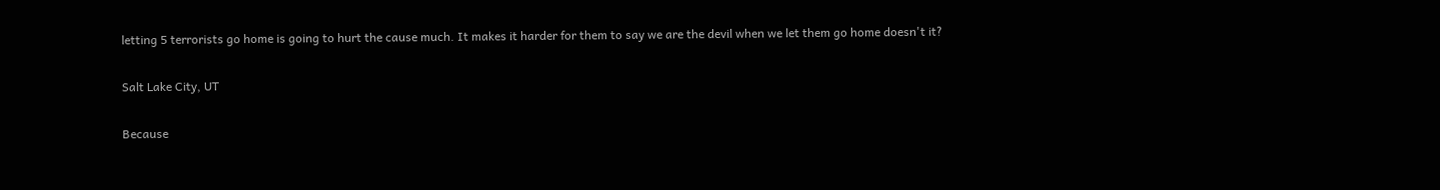letting 5 terrorists go home is going to hurt the cause much. It makes it harder for them to say we are the devil when we let them go home doesn't it?

Salt Lake City, UT

Because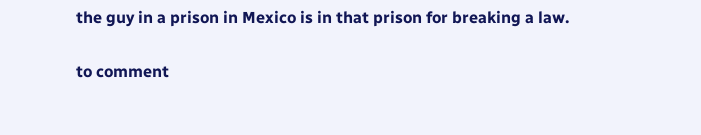the guy in a prison in Mexico is in that prison for breaking a law.

to comment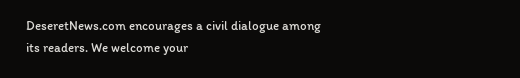DeseretNews.com encourages a civil dialogue among its readers. We welcome your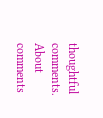thoughtful comments.
About comments